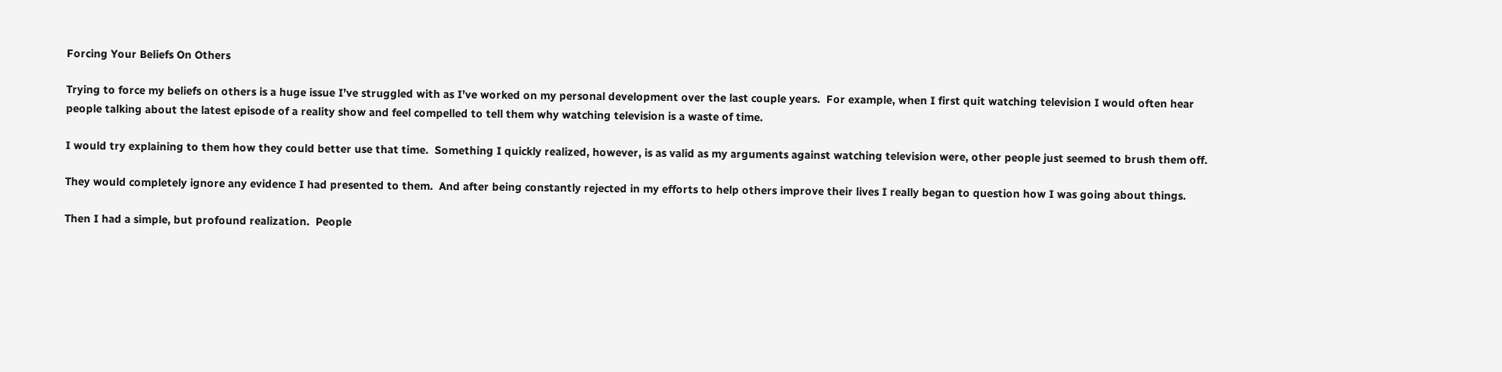Forcing Your Beliefs On Others

Trying to force my beliefs on others is a huge issue I’ve struggled with as I’ve worked on my personal development over the last couple years.  For example, when I first quit watching television I would often hear people talking about the latest episode of a reality show and feel compelled to tell them why watching television is a waste of time.

I would try explaining to them how they could better use that time.  Something I quickly realized, however, is as valid as my arguments against watching television were, other people just seemed to brush them off.

They would completely ignore any evidence I had presented to them.  And after being constantly rejected in my efforts to help others improve their lives I really began to question how I was going about things.

Then I had a simple, but profound realization.  People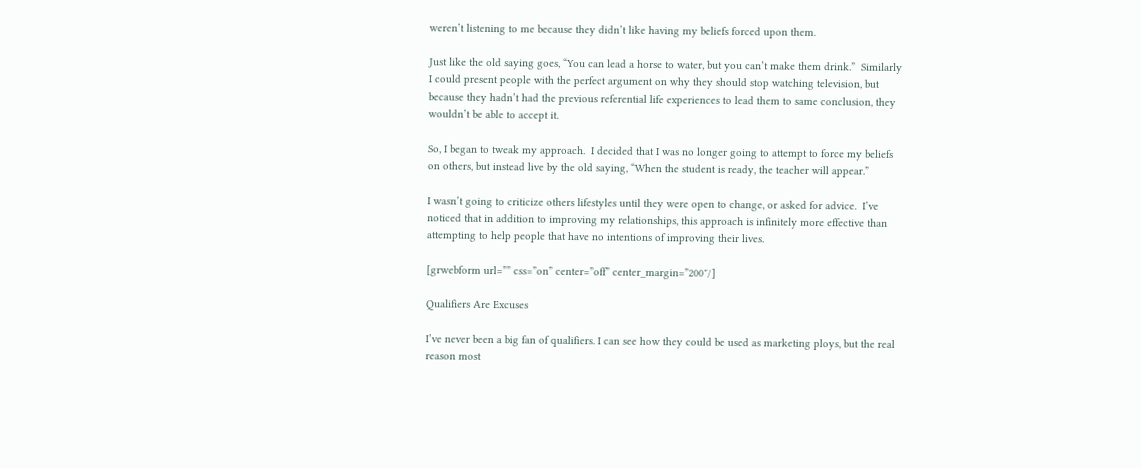weren’t listening to me because they didn’t like having my beliefs forced upon them.

Just like the old saying goes, “You can lead a horse to water, but you can’t make them drink.”  Similarly I could present people with the perfect argument on why they should stop watching television, but because they hadn’t had the previous referential life experiences to lead them to same conclusion, they wouldn’t be able to accept it.

So, I began to tweak my approach.  I decided that I was no longer going to attempt to force my beliefs on others, but instead live by the old saying, “When the student is ready, the teacher will appear.”

I wasn’t going to criticize others lifestyles until they were open to change, or asked for advice.  I’ve noticed that in addition to improving my relationships, this approach is infinitely more effective than attempting to help people that have no intentions of improving their lives.

[grwebform url=”” css=”on” center=”off” center_margin=”200″/]

Qualifiers Are Excuses

I’ve never been a big fan of qualifiers. I can see how they could be used as marketing ploys, but the real reason most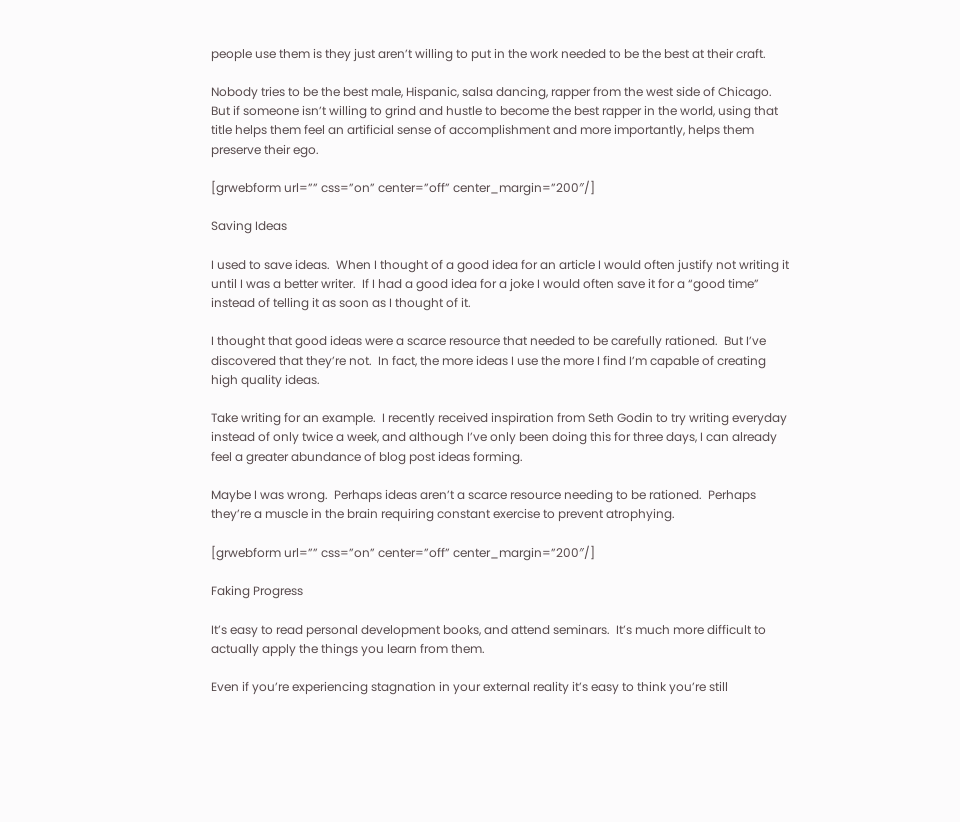people use them is they just aren’t willing to put in the work needed to be the best at their craft.

Nobody tries to be the best male, Hispanic, salsa dancing, rapper from the west side of Chicago.  But if someone isn’t willing to grind and hustle to become the best rapper in the world, using that title helps them feel an artificial sense of accomplishment and more importantly, helps them preserve their ego.

[grwebform url=”” css=”on” center=”off” center_margin=”200″/]

Saving Ideas

I used to save ideas.  When I thought of a good idea for an article I would often justify not writing it until I was a better writer.  If I had a good idea for a joke I would often save it for a “good time” instead of telling it as soon as I thought of it.

I thought that good ideas were a scarce resource that needed to be carefully rationed.  But I’ve discovered that they’re not.  In fact, the more ideas I use the more I find I’m capable of creating high quality ideas.

Take writing for an example.  I recently received inspiration from Seth Godin to try writing everyday instead of only twice a week, and although I’ve only been doing this for three days, I can already feel a greater abundance of blog post ideas forming.

Maybe I was wrong.  Perhaps ideas aren’t a scarce resource needing to be rationed.  Perhaps they’re a muscle in the brain requiring constant exercise to prevent atrophying.

[grwebform url=”” css=”on” center=”off” center_margin=”200″/]

Faking Progress

It’s easy to read personal development books, and attend seminars.  It’s much more difficult to actually apply the things you learn from them.

Even if you’re experiencing stagnation in your external reality it’s easy to think you’re still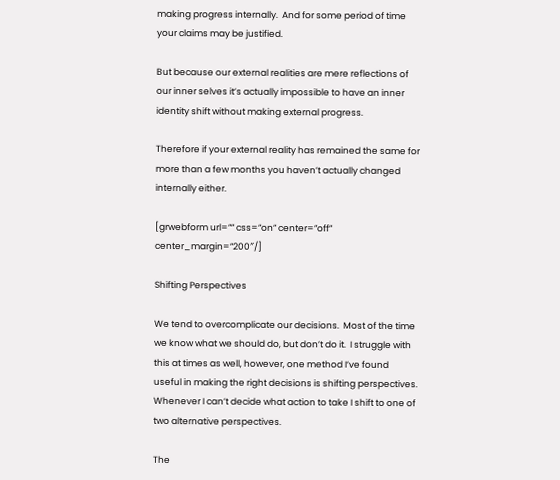making progress internally.  And for some period of time your claims may be justified.

But because our external realities are mere reflections of our inner selves it’s actually impossible to have an inner identity shift without making external progress.

Therefore if your external reality has remained the same for more than a few months you haven’t actually changed internally either.

[grwebform url=”” css=”on” center=”off” center_margin=”200″/]

Shifting Perspectives

We tend to overcomplicate our decisions.  Most of the time we know what we should do, but don’t do it.  I struggle with this at times as well, however, one method I’ve found useful in making the right decisions is shifting perspectives.  Whenever I can’t decide what action to take I shift to one of two alternative perspectives.

The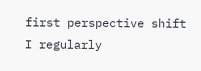first perspective shift I regularly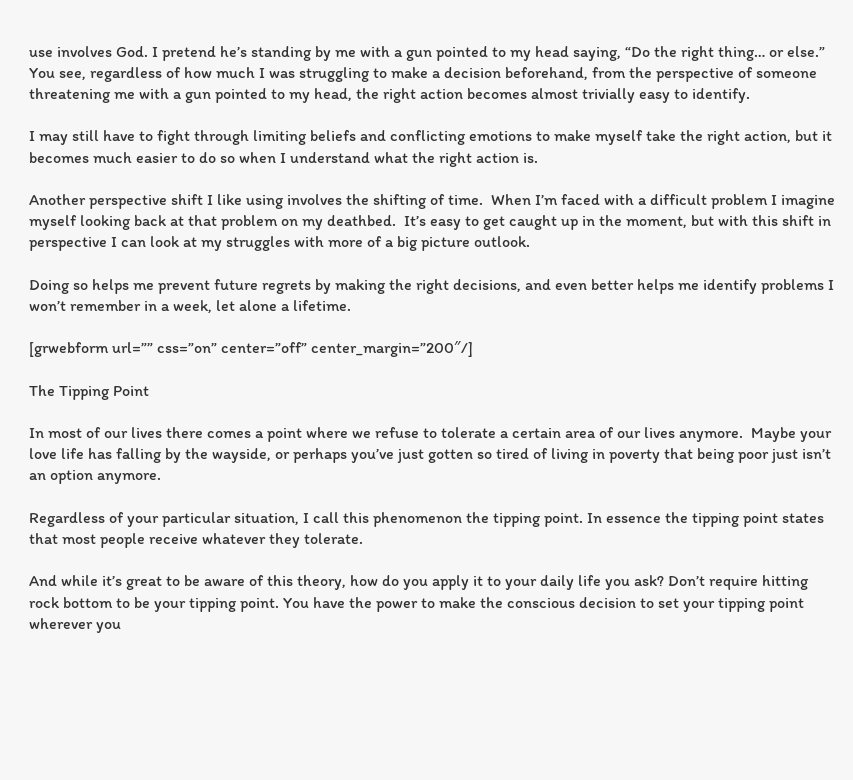use involves God. I pretend he’s standing by me with a gun pointed to my head saying, “Do the right thing… or else.”  You see, regardless of how much I was struggling to make a decision beforehand, from the perspective of someone threatening me with a gun pointed to my head, the right action becomes almost trivially easy to identify.

I may still have to fight through limiting beliefs and conflicting emotions to make myself take the right action, but it becomes much easier to do so when I understand what the right action is.

Another perspective shift I like using involves the shifting of time.  When I’m faced with a difficult problem I imagine myself looking back at that problem on my deathbed.  It’s easy to get caught up in the moment, but with this shift in perspective I can look at my struggles with more of a big picture outlook.

Doing so helps me prevent future regrets by making the right decisions, and even better helps me identify problems I won’t remember in a week, let alone a lifetime.

[grwebform url=”” css=”on” center=”off” center_margin=”200″/]

The Tipping Point

In most of our lives there comes a point where we refuse to tolerate a certain area of our lives anymore.  Maybe your love life has falling by the wayside, or perhaps you’ve just gotten so tired of living in poverty that being poor just isn’t an option anymore.

Regardless of your particular situation, I call this phenomenon the tipping point. In essence the tipping point states that most people receive whatever they tolerate.

And while it’s great to be aware of this theory, how do you apply it to your daily life you ask? Don’t require hitting rock bottom to be your tipping point. You have the power to make the conscious decision to set your tipping point wherever you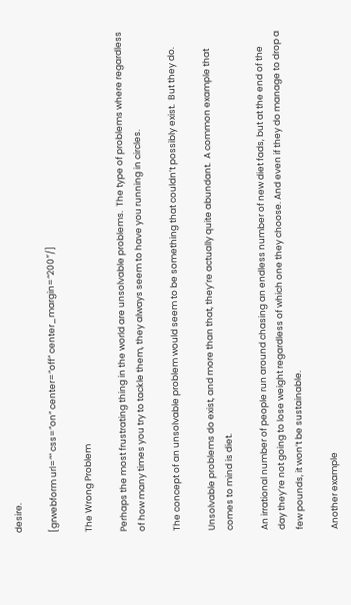desire.

[grwebform url=”” css=”on” center=”off” center_margin=”200″/]

The Wrong Problem

Perhaps the most frustrating thing in the world are unsolvable problems.  The type of problems where regardless of how many times you try to tackle them, they always seem to have you running in circles.

The concept of an unsolvable problem would seem to be something that couldn’t possibly exist.  But they do.

Unsolvable problems do exist, and more than that, they’re actually quite abundant.  A common example that comes to mind is diet.

An irrational number of people run around chasing an endless number of new diet fads, but at the end of the day they’re not going to lose weight regardless of which one they choose. And even if they do manage to drop a few pounds, it won’t be sustainable.

Another example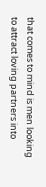that comes to mind is men looking to attract loving partners into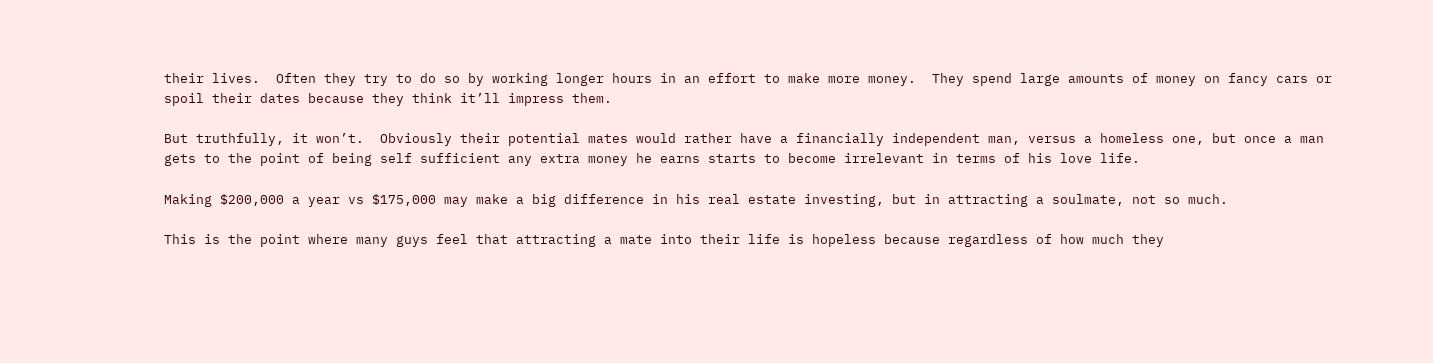their lives.  Often they try to do so by working longer hours in an effort to make more money.  They spend large amounts of money on fancy cars or spoil their dates because they think it’ll impress them.

But truthfully, it won’t.  Obviously their potential mates would rather have a financially independent man, versus a homeless one, but once a man gets to the point of being self sufficient any extra money he earns starts to become irrelevant in terms of his love life.

Making $200,000 a year vs $175,000 may make a big difference in his real estate investing, but in attracting a soulmate, not so much.

This is the point where many guys feel that attracting a mate into their life is hopeless because regardless of how much they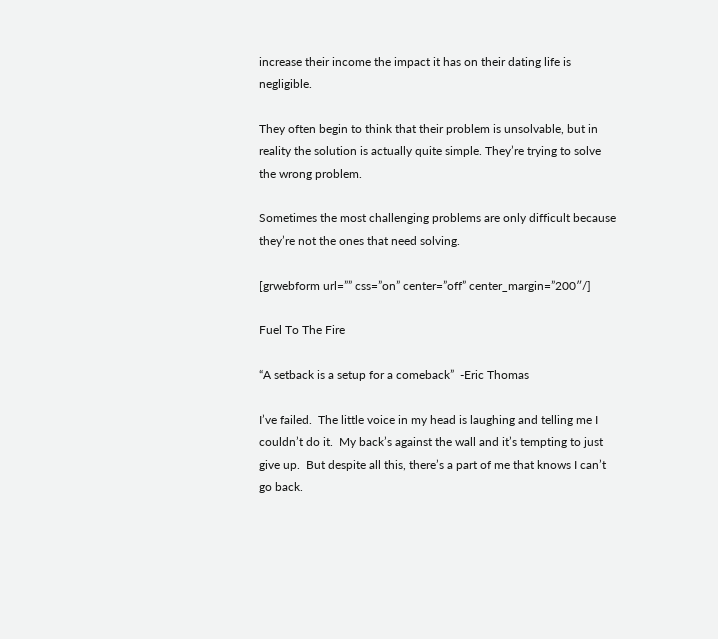increase their income the impact it has on their dating life is negligible.

They often begin to think that their problem is unsolvable, but in reality the solution is actually quite simple. They’re trying to solve the wrong problem.

Sometimes the most challenging problems are only difficult because they’re not the ones that need solving.

[grwebform url=”” css=”on” center=”off” center_margin=”200″/]

Fuel To The Fire

“A setback is a setup for a comeback”  -Eric Thomas

I’ve failed.  The little voice in my head is laughing and telling me I couldn’t do it.  My back’s against the wall and it’s tempting to just give up.  But despite all this, there’s a part of me that knows I can’t go back.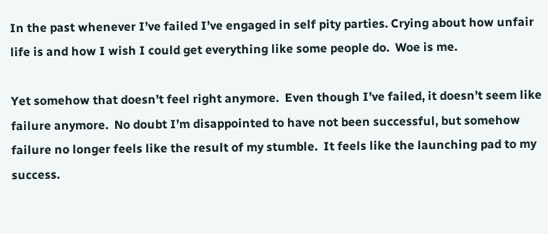In the past whenever I’ve failed I’ve engaged in self pity parties. Crying about how unfair life is and how I wish I could get everything like some people do.  Woe is me.

Yet somehow that doesn’t feel right anymore.  Even though I’ve failed, it doesn’t seem like failure anymore.  No doubt I’m disappointed to have not been successful, but somehow failure no longer feels like the result of my stumble.  It feels like the launching pad to my success.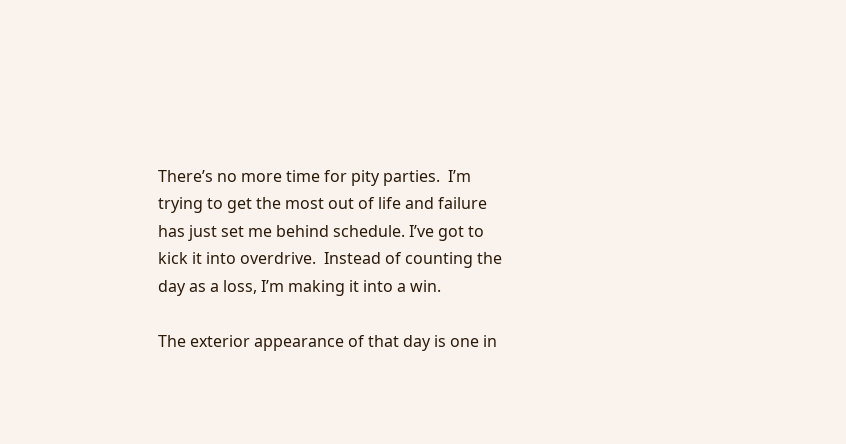There’s no more time for pity parties.  I’m trying to get the most out of life and failure has just set me behind schedule. I’ve got to kick it into overdrive.  Instead of counting the day as a loss, I’m making it into a win.

The exterior appearance of that day is one in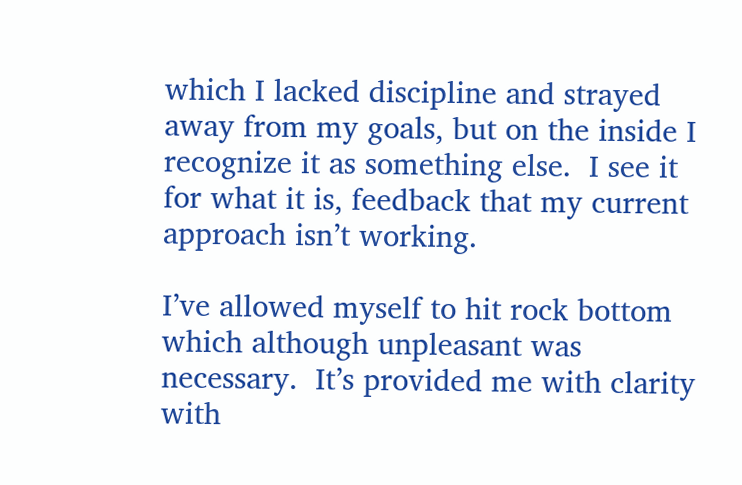which I lacked discipline and strayed away from my goals, but on the inside I recognize it as something else.  I see it for what it is, feedback that my current approach isn’t working.

I’ve allowed myself to hit rock bottom which although unpleasant was necessary.  It’s provided me with clarity with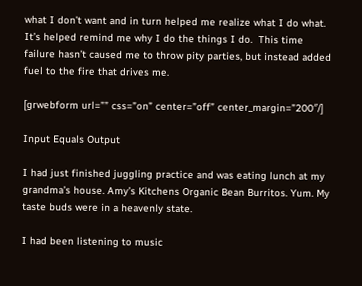what I don’t want and in turn helped me realize what I do what.  It’s helped remind me why I do the things I do.  This time failure hasn’t caused me to throw pity parties, but instead added fuel to the fire that drives me.

[grwebform url=”” css=”on” center=”off” center_margin=”200″/]

Input Equals Output

I had just finished juggling practice and was eating lunch at my grandma’s house. Amy’s Kitchens Organic Bean Burritos. Yum. My taste buds were in a heavenly state.

I had been listening to music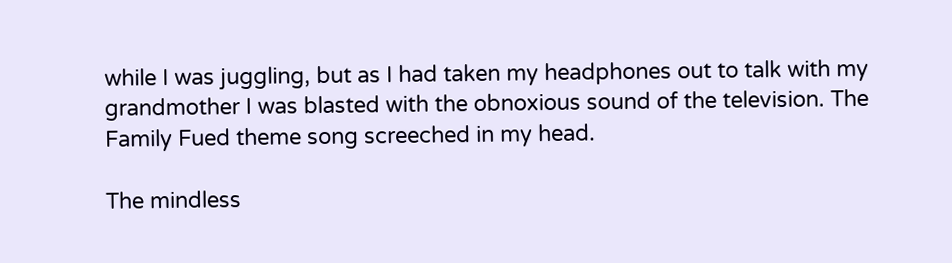while I was juggling, but as I had taken my headphones out to talk with my grandmother I was blasted with the obnoxious sound of the television. The Family Fued theme song screeched in my head.

The mindless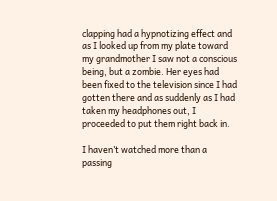clapping had a hypnotizing effect and as I looked up from my plate toward my grandmother I saw not a conscious being, but a zombie. Her eyes had been fixed to the television since I had gotten there and as suddenly as I had taken my headphones out, I proceeded to put them right back in.

I haven’t watched more than a passing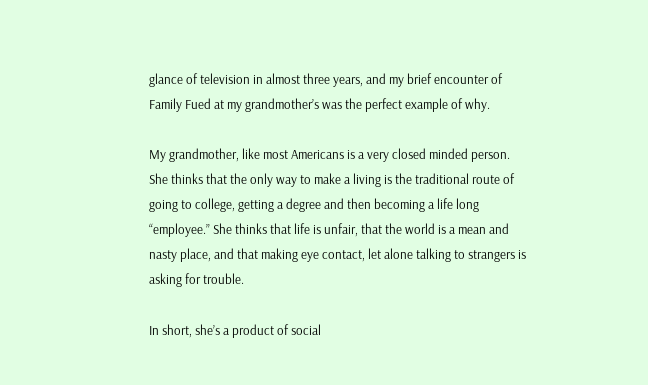glance of television in almost three years, and my brief encounter of Family Fued at my grandmother’s was the perfect example of why.

My grandmother, like most Americans is a very closed minded person. She thinks that the only way to make a living is the traditional route of going to college, getting a degree and then becoming a life long “employee.” She thinks that life is unfair, that the world is a mean and nasty place, and that making eye contact, let alone talking to strangers is asking for trouble.

In short, she’s a product of social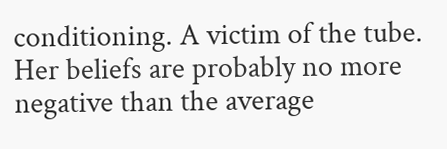conditioning. A victim of the tube. Her beliefs are probably no more negative than the average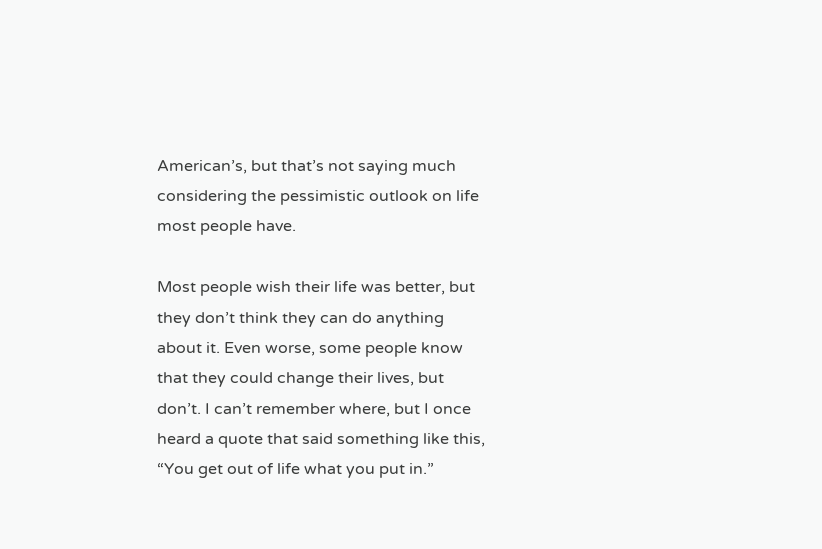American’s, but that’s not saying much considering the pessimistic outlook on life most people have.

Most people wish their life was better, but they don’t think they can do anything about it. Even worse, some people know that they could change their lives, but don’t. I can’t remember where, but I once heard a quote that said something like this, “You get out of life what you put in.”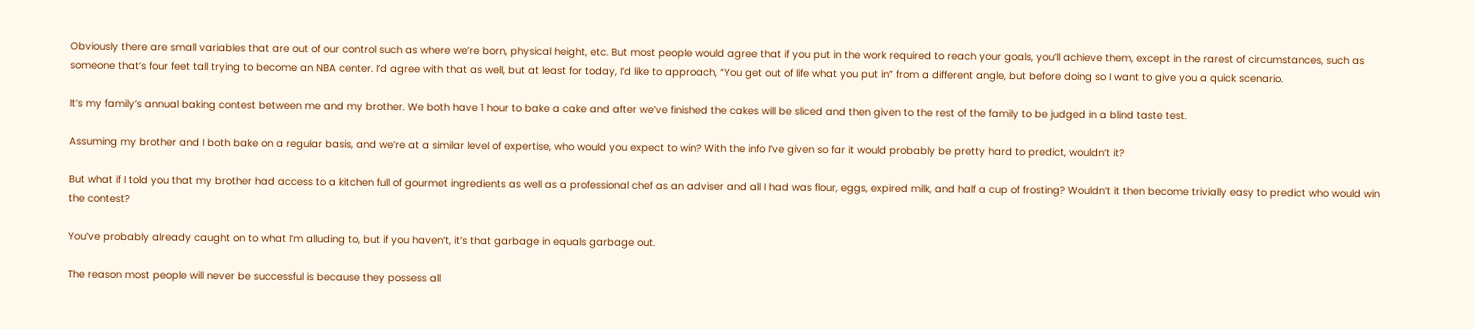Obviously there are small variables that are out of our control such as where we’re born, physical height, etc. But most people would agree that if you put in the work required to reach your goals, you’ll achieve them, except in the rarest of circumstances, such as someone that’s four feet tall trying to become an NBA center. I’d agree with that as well, but at least for today, I’d like to approach, “You get out of life what you put in” from a different angle, but before doing so I want to give you a quick scenario.

It’s my family’s annual baking contest between me and my brother. We both have 1 hour to bake a cake and after we’ve finished the cakes will be sliced and then given to the rest of the family to be judged in a blind taste test.

Assuming my brother and I both bake on a regular basis, and we’re at a similar level of expertise, who would you expect to win? With the info I’ve given so far it would probably be pretty hard to predict, wouldn’t it?

But what if I told you that my brother had access to a kitchen full of gourmet ingredients as well as a professional chef as an adviser and all I had was flour, eggs, expired milk, and half a cup of frosting? Wouldn’t it then become trivially easy to predict who would win the contest?

You’ve probably already caught on to what I’m alluding to, but if you haven’t, it’s that garbage in equals garbage out.

The reason most people will never be successful is because they possess all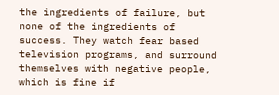the ingredients of failure, but none of the ingredients of success. They watch fear based television programs, and surround themselves with negative people, which is fine if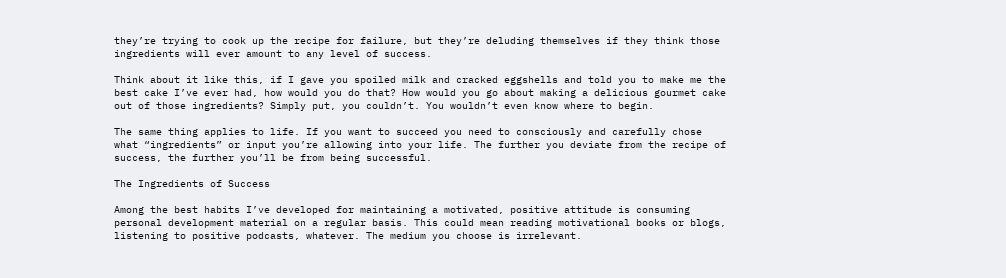they’re trying to cook up the recipe for failure, but they’re deluding themselves if they think those ingredients will ever amount to any level of success.

Think about it like this, if I gave you spoiled milk and cracked eggshells and told you to make me the best cake I’ve ever had, how would you do that? How would you go about making a delicious gourmet cake out of those ingredients? Simply put, you couldn’t. You wouldn’t even know where to begin.

The same thing applies to life. If you want to succeed you need to consciously and carefully chose what “ingredients” or input you’re allowing into your life. The further you deviate from the recipe of success, the further you’ll be from being successful.

The Ingredients of Success

Among the best habits I’ve developed for maintaining a motivated, positive attitude is consuming personal development material on a regular basis. This could mean reading motivational books or blogs, listening to positive podcasts, whatever. The medium you choose is irrelevant.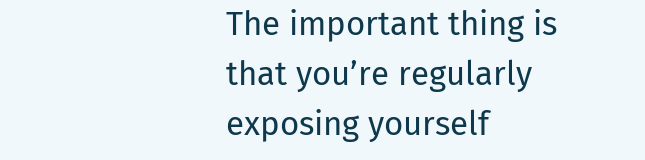The important thing is that you’re regularly exposing yourself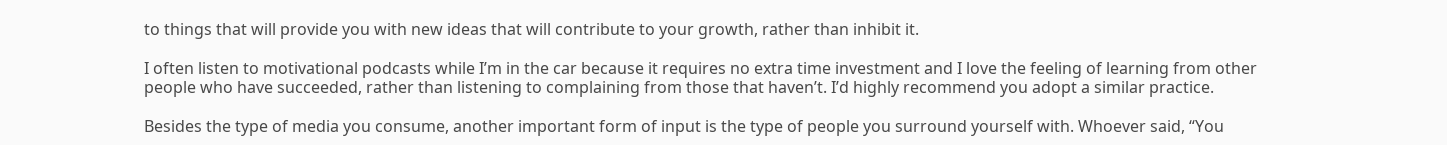to things that will provide you with new ideas that will contribute to your growth, rather than inhibit it.

I often listen to motivational podcasts while I’m in the car because it requires no extra time investment and I love the feeling of learning from other people who have succeeded, rather than listening to complaining from those that haven’t. I’d highly recommend you adopt a similar practice.

Besides the type of media you consume, another important form of input is the type of people you surround yourself with. Whoever said, “You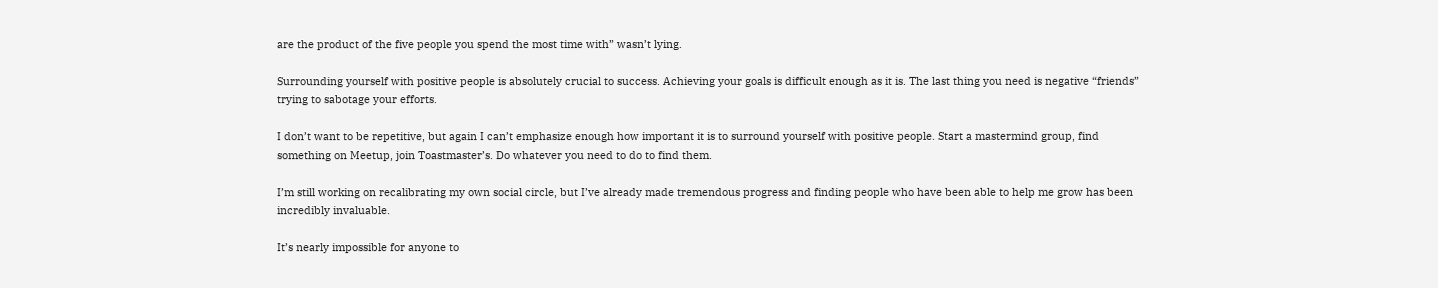are the product of the five people you spend the most time with” wasn’t lying.

Surrounding yourself with positive people is absolutely crucial to success. Achieving your goals is difficult enough as it is. The last thing you need is negative “friends” trying to sabotage your efforts.

I don’t want to be repetitive, but again I can’t emphasize enough how important it is to surround yourself with positive people. Start a mastermind group, find something on Meetup, join Toastmaster’s. Do whatever you need to do to find them.

I’m still working on recalibrating my own social circle, but I’ve already made tremendous progress and finding people who have been able to help me grow has been incredibly invaluable.

It’s nearly impossible for anyone to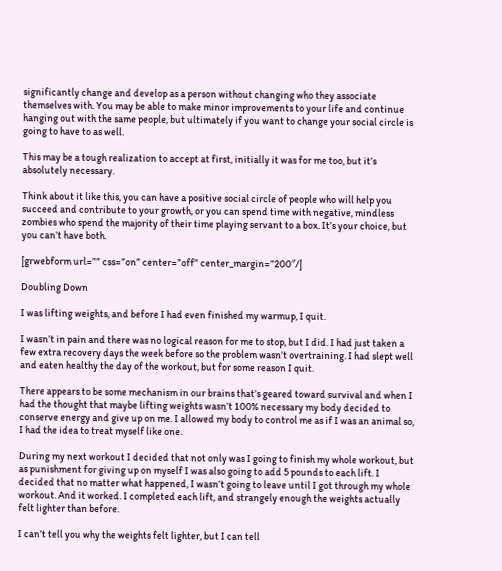significantly change and develop as a person without changing who they associate themselves with. You may be able to make minor improvements to your life and continue hanging out with the same people, but ultimately if you want to change your social circle is going to have to as well.

This may be a tough realization to accept at first, initially it was for me too, but it’s absolutely necessary.

Think about it like this, you can have a positive social circle of people who will help you succeed and contribute to your growth, or you can spend time with negative, mindless zombies who spend the majority of their time playing servant to a box. It’s your choice, but you can’t have both.

[grwebform url=”” css=”on” center=”off” center_margin=”200″/]

Doubling Down

I was lifting weights, and before I had even finished my warmup, I quit.

I wasn’t in pain and there was no logical reason for me to stop, but I did. I had just taken a few extra recovery days the week before so the problem wasn’t overtraining. I had slept well and eaten healthy the day of the workout, but for some reason I quit.

There appears to be some mechanism in our brains that’s geared toward survival and when I had the thought that maybe lifting weights wasn’t 100% necessary my body decided to conserve energy and give up on me. I allowed my body to control me as if I was an animal so, I had the idea to treat myself like one.

During my next workout I decided that not only was I going to finish my whole workout, but as punishment for giving up on myself I was also going to add 5 pounds to each lift. I decided that no matter what happened, I wasn’t going to leave until I got through my whole workout. And it worked. I completed each lift, and strangely enough the weights actually felt lighter than before.

I can’t tell you why the weights felt lighter, but I can tell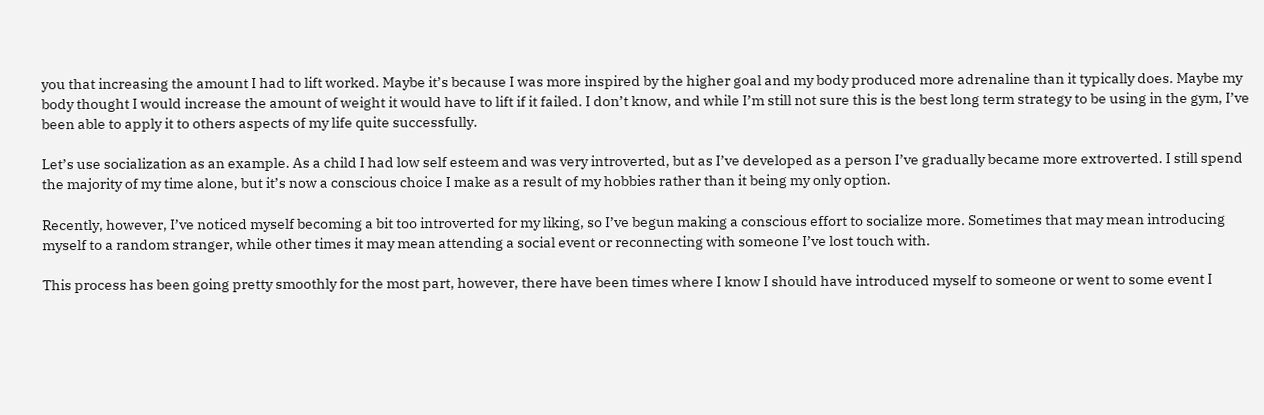you that increasing the amount I had to lift worked. Maybe it’s because I was more inspired by the higher goal and my body produced more adrenaline than it typically does. Maybe my body thought I would increase the amount of weight it would have to lift if it failed. I don’t know, and while I’m still not sure this is the best long term strategy to be using in the gym, I’ve been able to apply it to others aspects of my life quite successfully.

Let’s use socialization as an example. As a child I had low self esteem and was very introverted, but as I’ve developed as a person I’ve gradually became more extroverted. I still spend the majority of my time alone, but it’s now a conscious choice I make as a result of my hobbies rather than it being my only option.

Recently, however, I’ve noticed myself becoming a bit too introverted for my liking, so I’ve begun making a conscious effort to socialize more. Sometimes that may mean introducing myself to a random stranger, while other times it may mean attending a social event or reconnecting with someone I’ve lost touch with.

This process has been going pretty smoothly for the most part, however, there have been times where I know I should have introduced myself to someone or went to some event I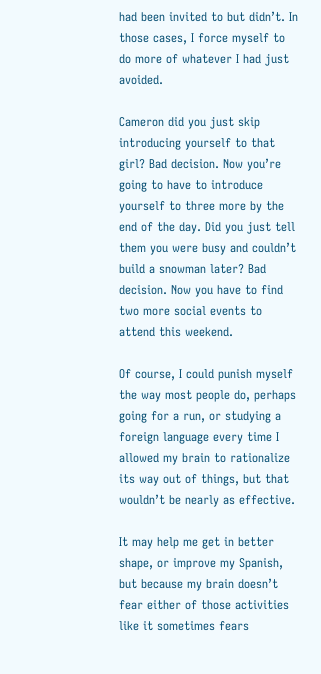had been invited to but didn’t. In those cases, I force myself to do more of whatever I had just avoided.

Cameron did you just skip introducing yourself to that girl? Bad decision. Now you’re going to have to introduce yourself to three more by the end of the day. Did you just tell them you were busy and couldn’t build a snowman later? Bad decision. Now you have to find two more social events to attend this weekend.

Of course, I could punish myself the way most people do, perhaps going for a run, or studying a foreign language every time I allowed my brain to rationalize its way out of things, but that wouldn’t be nearly as effective.

It may help me get in better shape, or improve my Spanish, but because my brain doesn’t fear either of those activities like it sometimes fears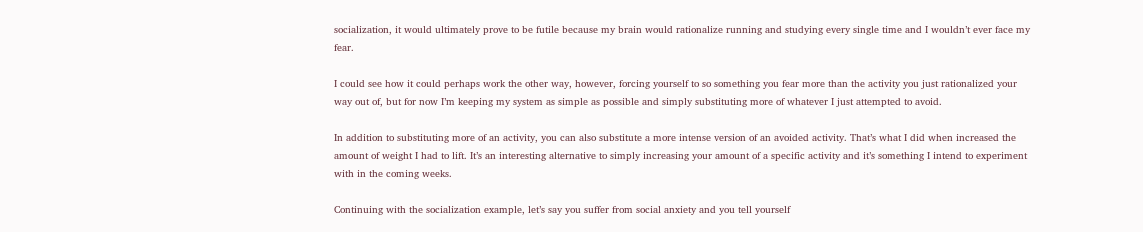socialization, it would ultimately prove to be futile because my brain would rationalize running and studying every single time and I wouldn’t ever face my fear.

I could see how it could perhaps work the other way, however, forcing yourself to so something you fear more than the activity you just rationalized your way out of, but for now I’m keeping my system as simple as possible and simply substituting more of whatever I just attempted to avoid.

In addition to substituting more of an activity, you can also substitute a more intense version of an avoided activity. That’s what I did when increased the amount of weight I had to lift. It’s an interesting alternative to simply increasing your amount of a specific activity and it’s something I intend to experiment with in the coming weeks.

Continuing with the socialization example, let’s say you suffer from social anxiety and you tell yourself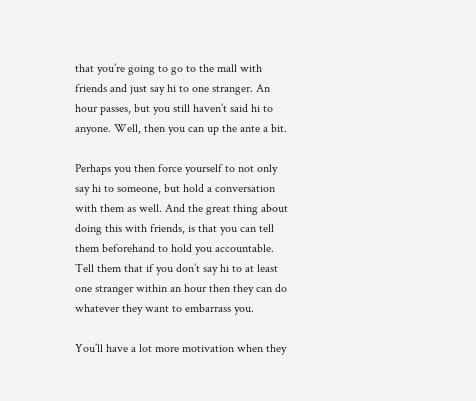that you’re going to go to the mall with friends and just say hi to one stranger. An hour passes, but you still haven’t said hi to anyone. Well, then you can up the ante a bit.

Perhaps you then force yourself to not only say hi to someone, but hold a conversation with them as well. And the great thing about doing this with friends, is that you can tell them beforehand to hold you accountable. Tell them that if you don’t say hi to at least one stranger within an hour then they can do whatever they want to embarrass you.

You’ll have a lot more motivation when they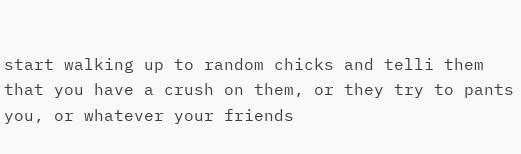start walking up to random chicks and telli them that you have a crush on them, or they try to pants you, or whatever your friends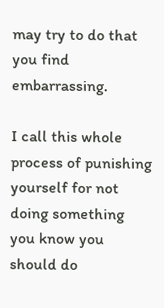may try to do that you find embarrassing.

I call this whole process of punishing yourself for not doing something you know you should do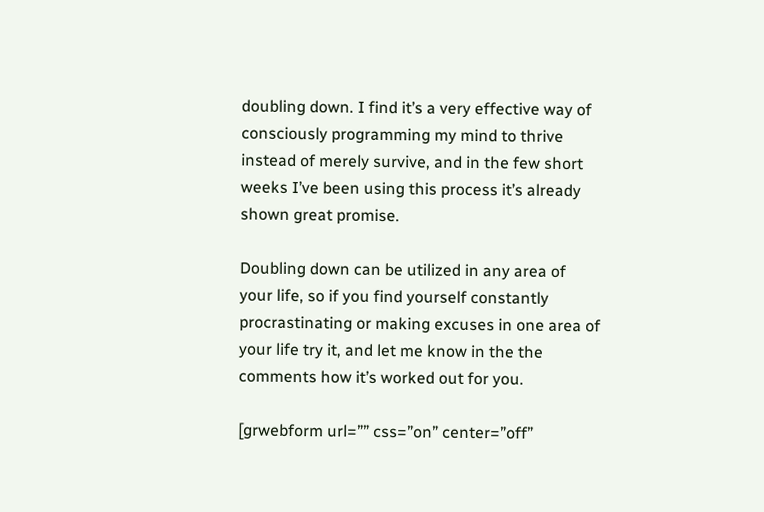doubling down. I find it’s a very effective way of consciously programming my mind to thrive instead of merely survive, and in the few short weeks I’ve been using this process it’s already shown great promise.

Doubling down can be utilized in any area of your life, so if you find yourself constantly procrastinating or making excuses in one area of your life try it, and let me know in the the comments how it’s worked out for you.

[grwebform url=”” css=”on” center=”off”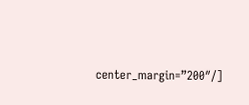center_margin=”200″/]